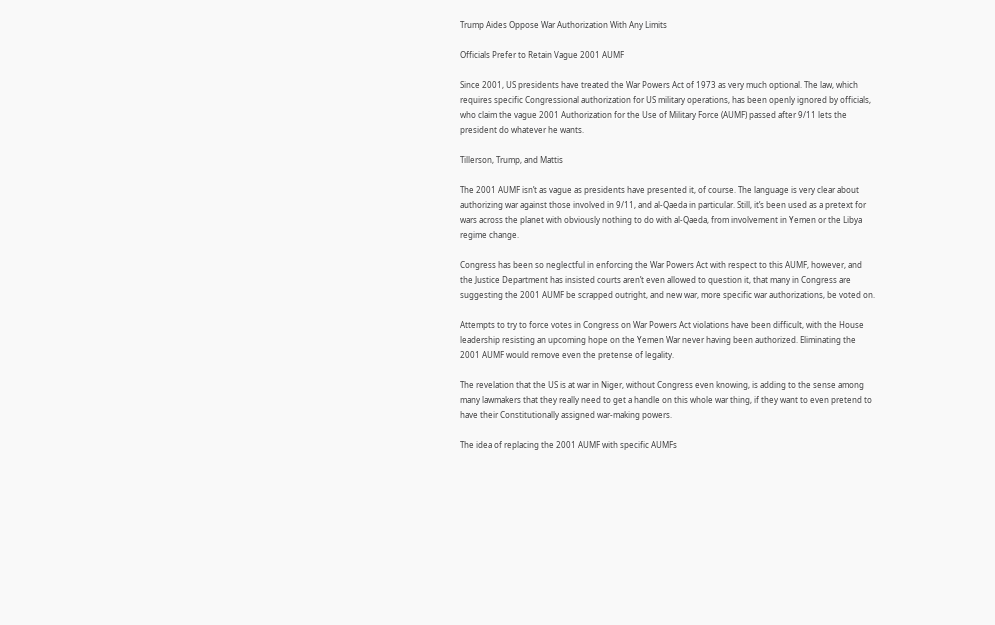Trump Aides Oppose War Authorization With Any Limits

Officials Prefer to Retain Vague 2001 AUMF

Since 2001, US presidents have treated the War Powers Act of 1973 as very much optional. The law, which requires specific Congressional authorization for US military operations, has been openly ignored by officials, who claim the vague 2001 Authorization for the Use of Military Force (AUMF) passed after 9/11 lets the president do whatever he wants.

Tillerson, Trump, and Mattis

The 2001 AUMF isn’t as vague as presidents have presented it, of course. The language is very clear about authorizing war against those involved in 9/11, and al-Qaeda in particular. Still, it’s been used as a pretext for wars across the planet with obviously nothing to do with al-Qaeda, from involvement in Yemen or the Libya regime change.

Congress has been so neglectful in enforcing the War Powers Act with respect to this AUMF, however, and the Justice Department has insisted courts aren’t even allowed to question it, that many in Congress are suggesting the 2001 AUMF be scrapped outright, and new war, more specific war authorizations, be voted on.

Attempts to try to force votes in Congress on War Powers Act violations have been difficult, with the House leadership resisting an upcoming hope on the Yemen War never having been authorized. Eliminating the 2001 AUMF would remove even the pretense of legality.

The revelation that the US is at war in Niger, without Congress even knowing, is adding to the sense among many lawmakers that they really need to get a handle on this whole war thing, if they want to even pretend to have their Constitutionally assigned war-making powers.

The idea of replacing the 2001 AUMF with specific AUMFs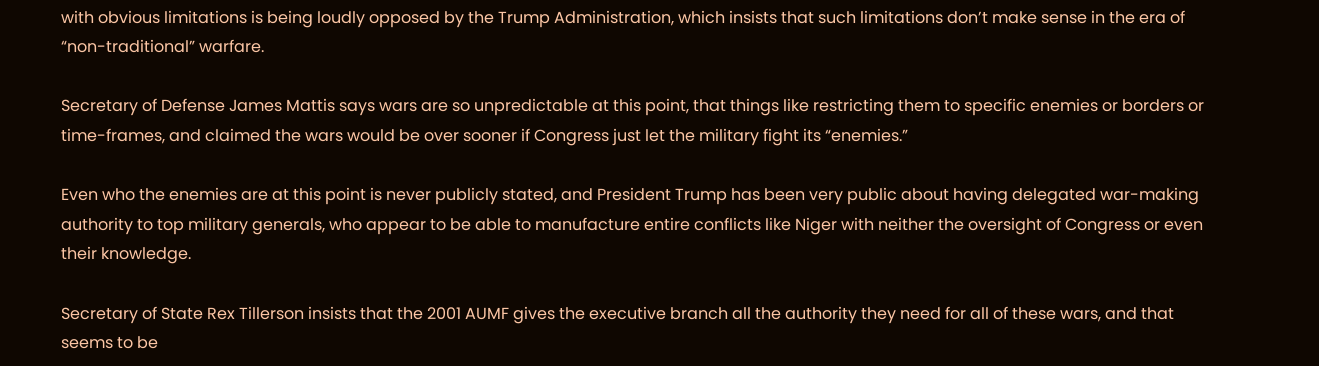with obvious limitations is being loudly opposed by the Trump Administration, which insists that such limitations don’t make sense in the era of “non-traditional” warfare.

Secretary of Defense James Mattis says wars are so unpredictable at this point, that things like restricting them to specific enemies or borders or time-frames, and claimed the wars would be over sooner if Congress just let the military fight its “enemies.”

Even who the enemies are at this point is never publicly stated, and President Trump has been very public about having delegated war-making authority to top military generals, who appear to be able to manufacture entire conflicts like Niger with neither the oversight of Congress or even their knowledge.

Secretary of State Rex Tillerson insists that the 2001 AUMF gives the executive branch all the authority they need for all of these wars, and that seems to be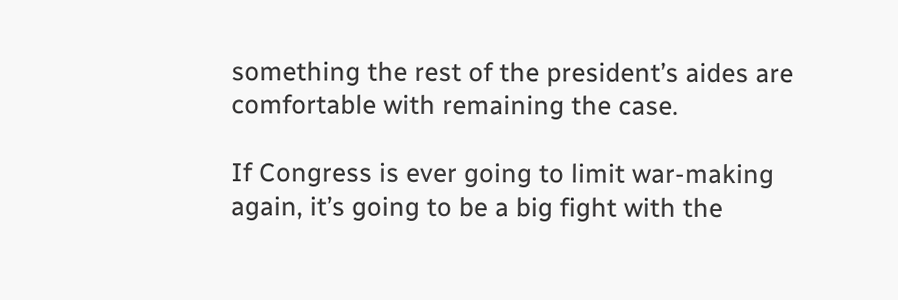something the rest of the president’s aides are comfortable with remaining the case.

If Congress is ever going to limit war-making again, it’s going to be a big fight with the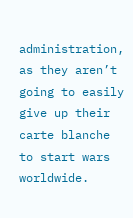administration, as they aren’t going to easily give up their carte blanche to start wars worldwide.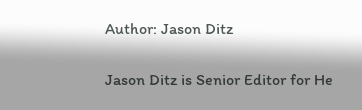Author: Jason Ditz

Jason Ditz is Senior Editor for He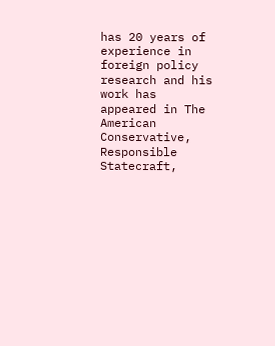has 20 years of experience in foreign policy research and his work has appeared in The American Conservative, Responsible Statecraft,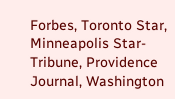Forbes, Toronto Star, Minneapolis Star-Tribune, Providence Journal, Washington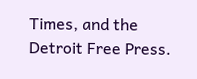Times, and the Detroit Free Press.